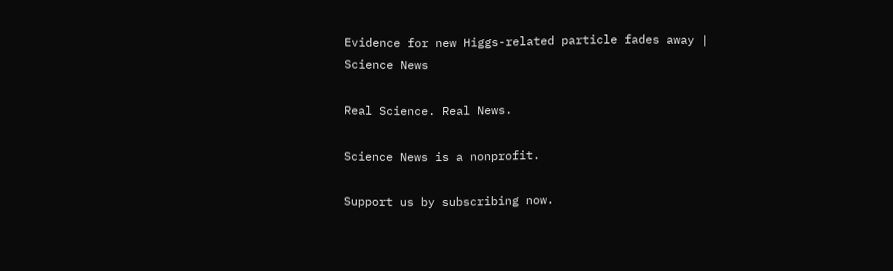Evidence for new Higgs-related particle fades away | Science News

Real Science. Real News.

Science News is a nonprofit.

Support us by subscribing now.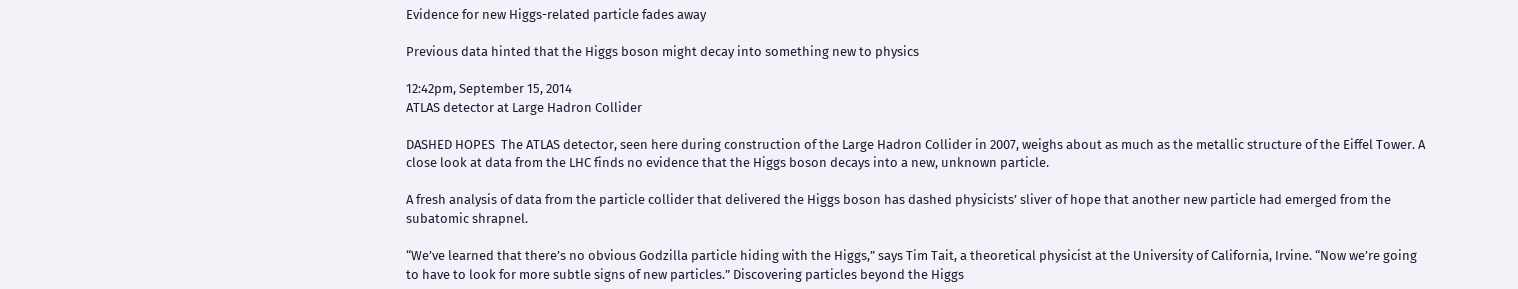Evidence for new Higgs-related particle fades away

Previous data hinted that the Higgs boson might decay into something new to physics

12:42pm, September 15, 2014
ATLAS detector at Large Hadron Collider

DASHED HOPES  The ATLAS detector, seen here during construction of the Large Hadron Collider in 2007, weighs about as much as the metallic structure of the Eiffel Tower. A close look at data from the LHC finds no evidence that the Higgs boson decays into a new, unknown particle.

A fresh analysis of data from the particle collider that delivered the Higgs boson has dashed physicists’ sliver of hope that another new particle had emerged from the subatomic shrapnel.

“We’ve learned that there’s no obvious Godzilla particle hiding with the Higgs,” says Tim Tait, a theoretical physicist at the University of California, Irvine. “Now we’re going to have to look for more subtle signs of new particles.” Discovering particles beyond the Higgs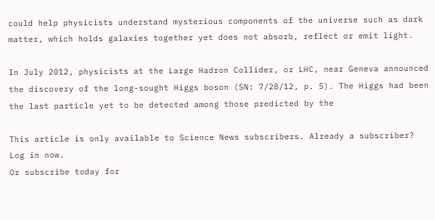could help physicists understand mysterious components of the universe such as dark matter, which holds galaxies together yet does not absorb, reflect or emit light.

In July 2012, physicists at the Large Hadron Collider, or LHC, near Geneva announced the discovery of the long-sought Higgs boson (SN: 7/28/12, p. 5). The Higgs had been the last particle yet to be detected among those predicted by the

This article is only available to Science News subscribers. Already a subscriber? Log in now.
Or subscribe today for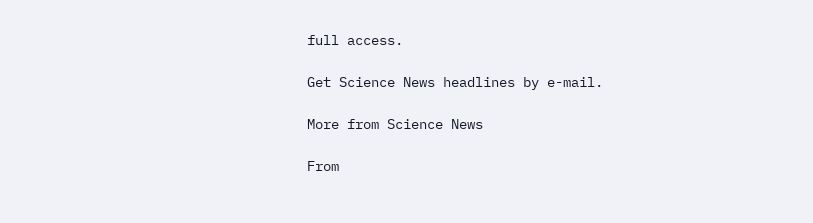full access.

Get Science News headlines by e-mail.

More from Science News

From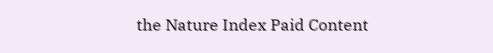the Nature Index Paid Content